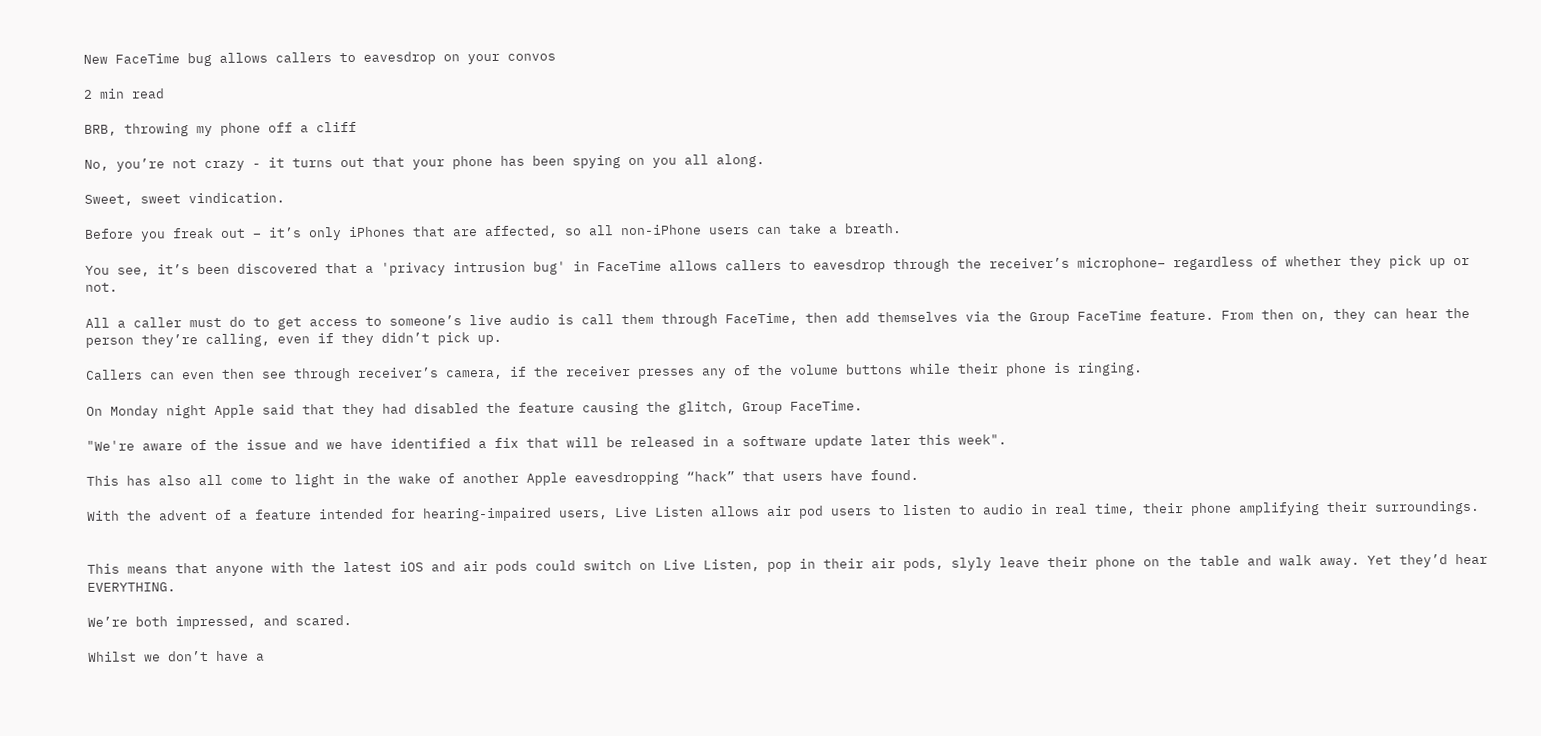New FaceTime bug allows callers to eavesdrop on your convos

2 min read

BRB, throwing my phone off a cliff

No, you’re not crazy - it turns out that your phone has been spying on you all along.

Sweet, sweet vindication.

Before you freak out – it’s only iPhones that are affected, so all non-iPhone users can take a breath.

You see, it’s been discovered that a 'privacy intrusion bug' in FaceTime allows callers to eavesdrop through the receiver’s microphone– regardless of whether they pick up or not.

All a caller must do to get access to someone’s live audio is call them through FaceTime, then add themselves via the Group FaceTime feature. From then on, they can hear the person they’re calling, even if they didn’t pick up.

Callers can even then see through receiver’s camera, if the receiver presses any of the volume buttons while their phone is ringing.

On Monday night Apple said that they had disabled the feature causing the glitch, Group FaceTime.

"We're aware of the issue and we have identified a fix that will be released in a software update later this week".

This has also all come to light in the wake of another Apple eavesdropping “hack” that users have found.

With the advent of a feature intended for hearing-impaired users, Live Listen allows air pod users to listen to audio in real time, their phone amplifying their surroundings.


This means that anyone with the latest iOS and air pods could switch on Live Listen, pop in their air pods, slyly leave their phone on the table and walk away. Yet they’d hear EVERYTHING.

We’re both impressed, and scared.

Whilst we don’t have a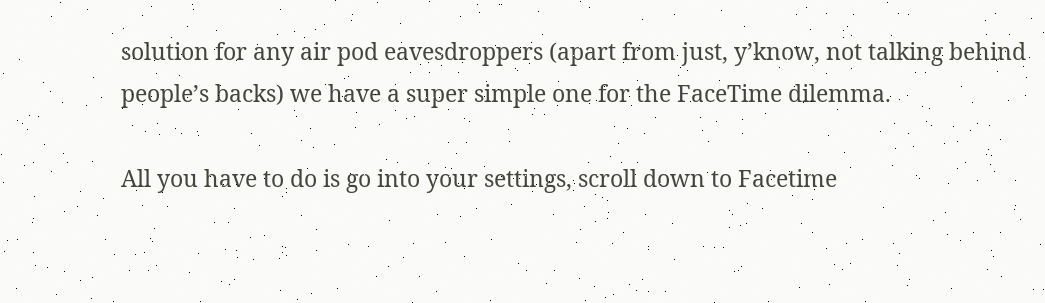solution for any air pod eavesdroppers (apart from just, y’know, not talking behind people’s backs) we have a super simple one for the FaceTime dilemma.

All you have to do is go into your settings, scroll down to Facetime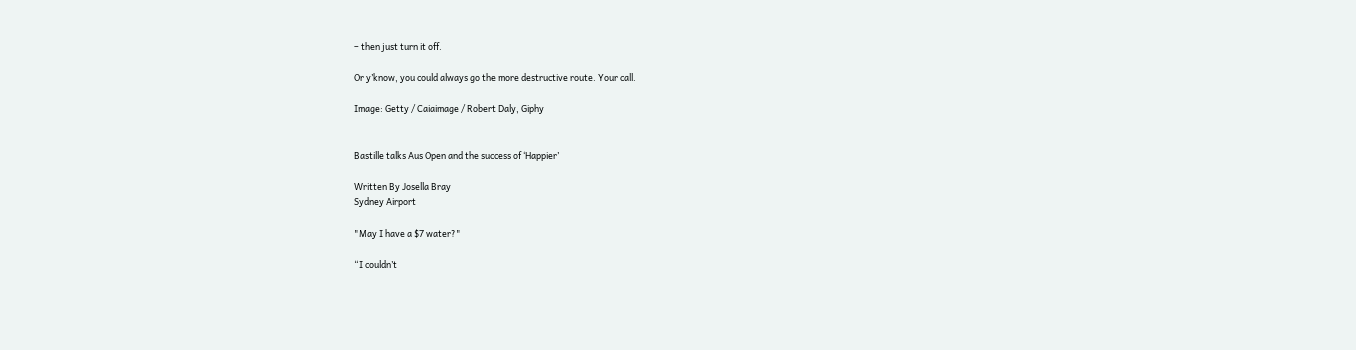– then just turn it off.

Or y’know, you could always go the more destructive route. Your call.

Image: Getty / Caiaimage / Robert Daly, Giphy


Bastille talks Aus Open and the success of ‘Happier’

Written By Josella Bray
Sydney Airport

"May I have a $7 water?"

“I couldn’t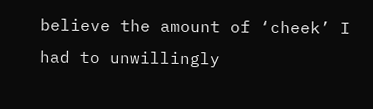believe the amount of ‘cheek’ I had to unwillingly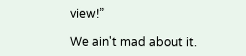view!”

We ain't mad about it.